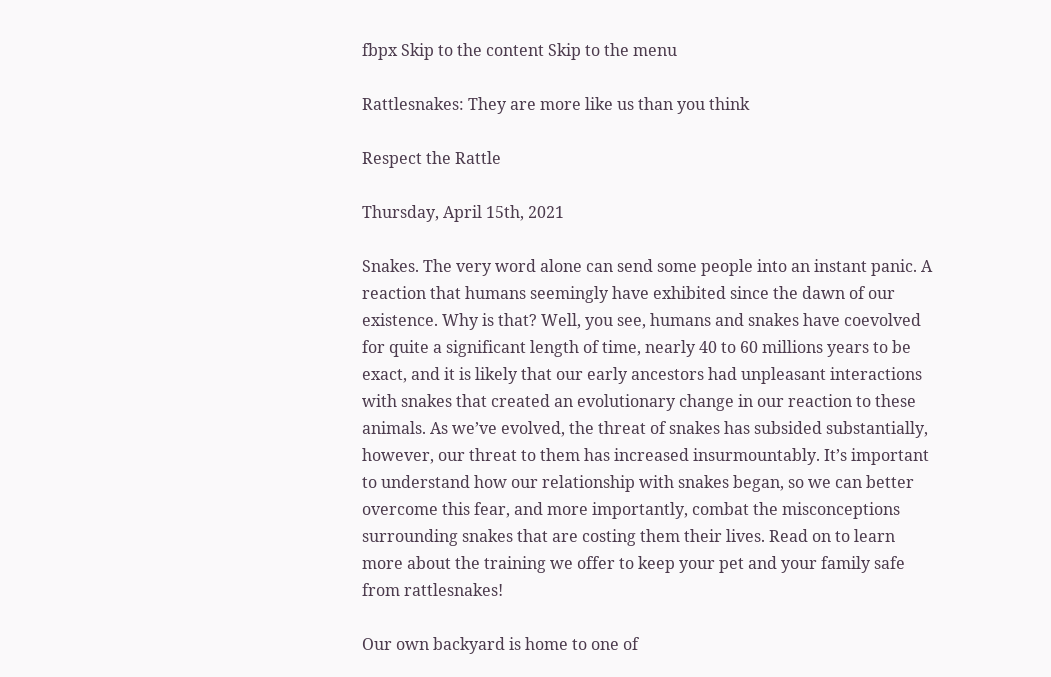fbpx Skip to the content Skip to the menu

Rattlesnakes: They are more like us than you think

Respect the Rattle

Thursday, April 15th, 2021

Snakes. The very word alone can send some people into an instant panic. A reaction that humans seemingly have exhibited since the dawn of our existence. Why is that? Well, you see, humans and snakes have coevolved for quite a significant length of time, nearly 40 to 60 millions years to be exact, and it is likely that our early ancestors had unpleasant interactions with snakes that created an evolutionary change in our reaction to these animals. As we’ve evolved, the threat of snakes has subsided substantially, however, our threat to them has increased insurmountably. It’s important to understand how our relationship with snakes began, so we can better overcome this fear, and more importantly, combat the misconceptions surrounding snakes that are costing them their lives. Read on to learn more about the training we offer to keep your pet and your family safe from rattlesnakes!

Our own backyard is home to one of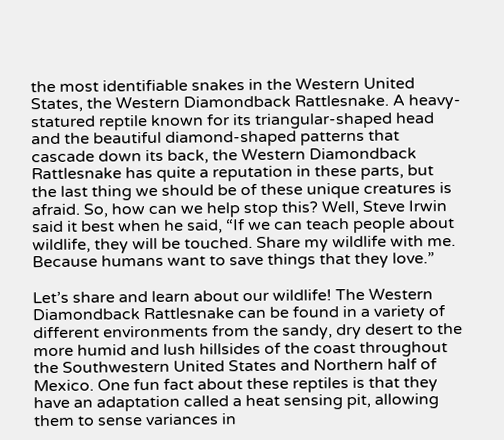the most identifiable snakes in the Western United States, the Western Diamondback Rattlesnake. A heavy-statured reptile known for its triangular-shaped head and the beautiful diamond-shaped patterns that cascade down its back, the Western Diamondback Rattlesnake has quite a reputation in these parts, but the last thing we should be of these unique creatures is afraid. So, how can we help stop this? Well, Steve Irwin said it best when he said, “If we can teach people about wildlife, they will be touched. Share my wildlife with me. Because humans want to save things that they love.”

Let’s share and learn about our wildlife! The Western Diamondback Rattlesnake can be found in a variety of different environments from the sandy, dry desert to the more humid and lush hillsides of the coast throughout the Southwestern United States and Northern half of Mexico. One fun fact about these reptiles is that they have an adaptation called a heat sensing pit, allowing them to sense variances in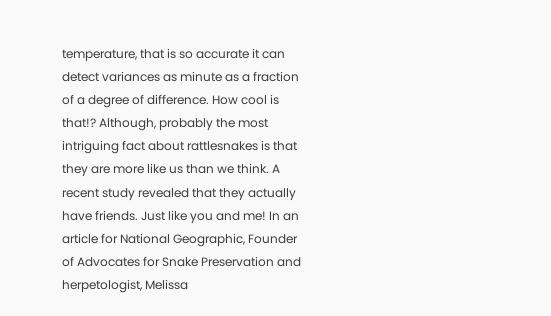temperature, that is so accurate it can detect variances as minute as a fraction of a degree of difference. How cool is that!? Although, probably the most intriguing fact about rattlesnakes is that they are more like us than we think. A recent study revealed that they actually have friends. Just like you and me! In an article for National Geographic, Founder of Advocates for Snake Preservation and herpetologist, Melissa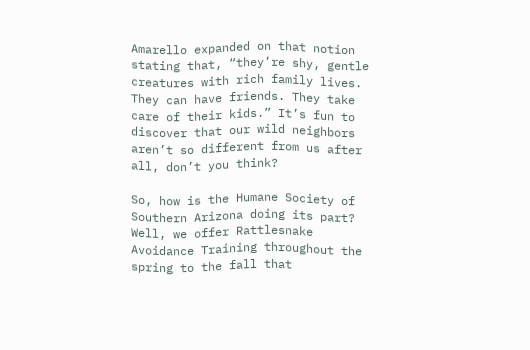Amarello expanded on that notion stating that, “they’re shy, gentle creatures with rich family lives. They can have friends. They take care of their kids.” It’s fun to discover that our wild neighbors aren’t so different from us after all, don’t you think?

So, how is the Humane Society of Southern Arizona doing its part? Well, we offer Rattlesnake Avoidance Training throughout the spring to the fall that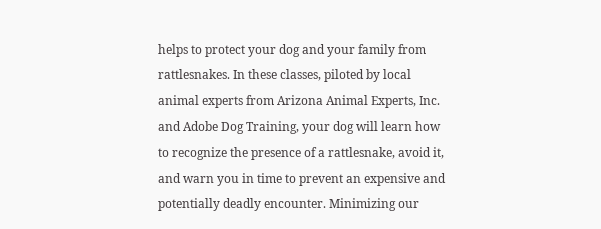helps to protect your dog and your family from rattlesnakes. In these classes, piloted by local animal experts from Arizona Animal Experts, Inc. and Adobe Dog Training, your dog will learn how to recognize the presence of a rattlesnake, avoid it, and warn you in time to prevent an expensive and potentially deadly encounter. Minimizing our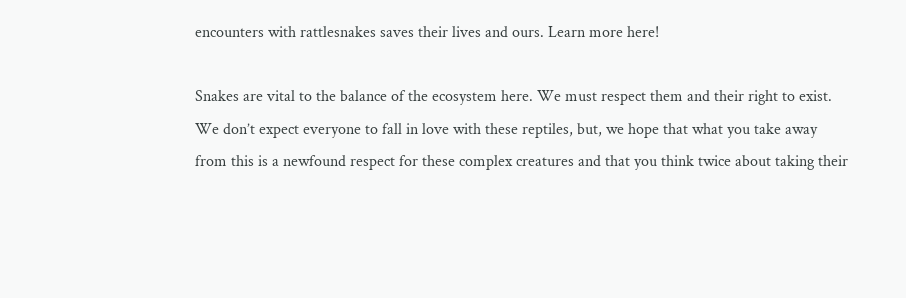encounters with rattlesnakes saves their lives and ours. Learn more here!

Snakes are vital to the balance of the ecosystem here. We must respect them and their right to exist. We don’t expect everyone to fall in love with these reptiles, but, we hope that what you take away from this is a newfound respect for these complex creatures and that you think twice about taking their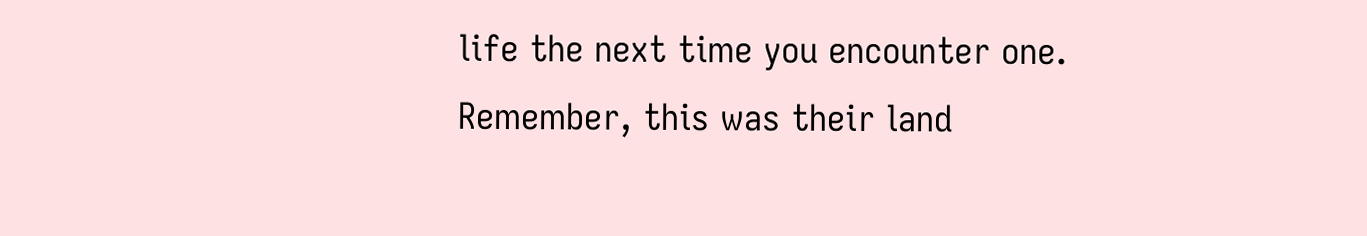life the next time you encounter one. Remember, this was their land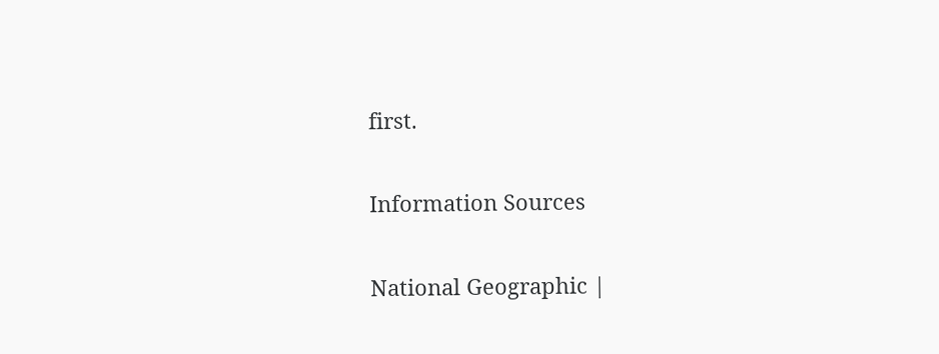first.

Information Sources

National Geographic |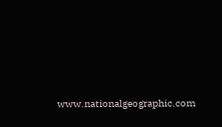www.nationalgeographic.com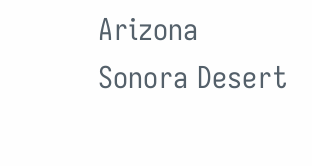Arizona Sonora Desert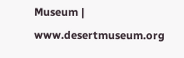Museum | www.desertmuseum.org